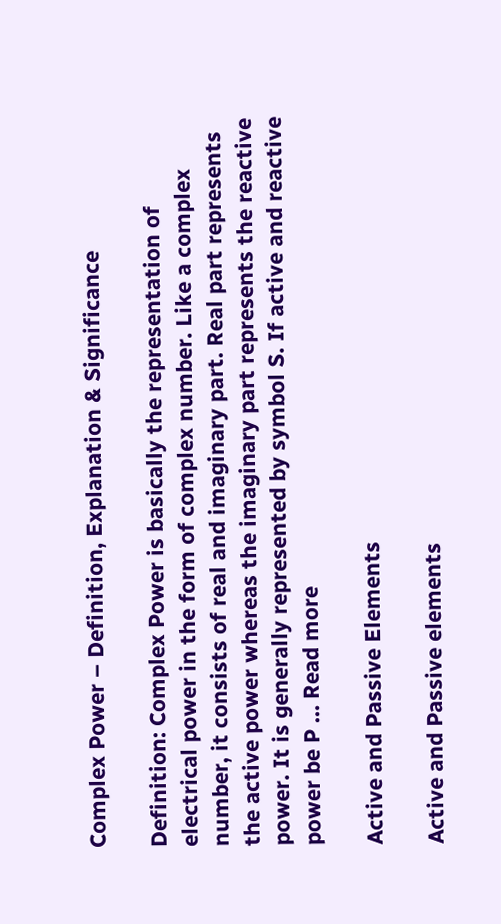Complex Power – Definition, Explanation & Significance

Definition: Complex Power is basically the representation of electrical power in the form of complex number. Like a complex number, it consists of real and imaginary part. Real part represents the active power whereas the imaginary part represents the reactive power. It is generally represented by symbol S. If active and reactive power be P … Read more

Active and Passive Elements

Active and Passive elements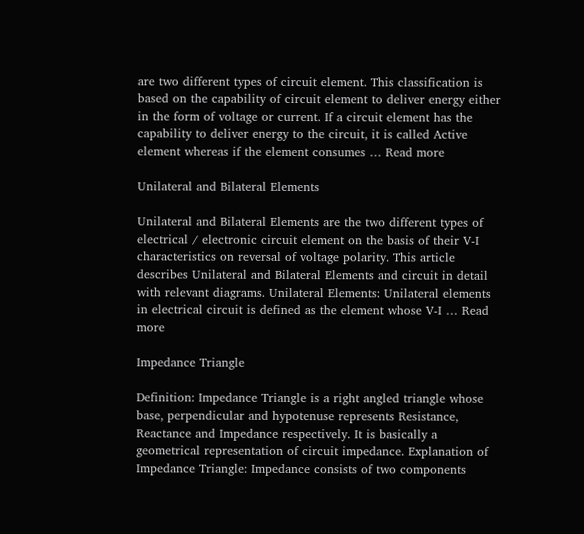are two different types of circuit element. This classification is based on the capability of circuit element to deliver energy either in the form of voltage or current. If a circuit element has the capability to deliver energy to the circuit, it is called Active element whereas if the element consumes … Read more

Unilateral and Bilateral Elements

Unilateral and Bilateral Elements are the two different types of electrical / electronic circuit element on the basis of their V-I characteristics on reversal of voltage polarity. This article describes Unilateral and Bilateral Elements and circuit in detail with relevant diagrams. Unilateral Elements: Unilateral elements in electrical circuit is defined as the element whose V-I … Read more

Impedance Triangle

Definition: Impedance Triangle is a right angled triangle whose base, perpendicular and hypotenuse represents Resistance, Reactance and Impedance respectively. It is basically a geometrical representation of circuit impedance. Explanation of Impedance Triangle: Impedance consists of two components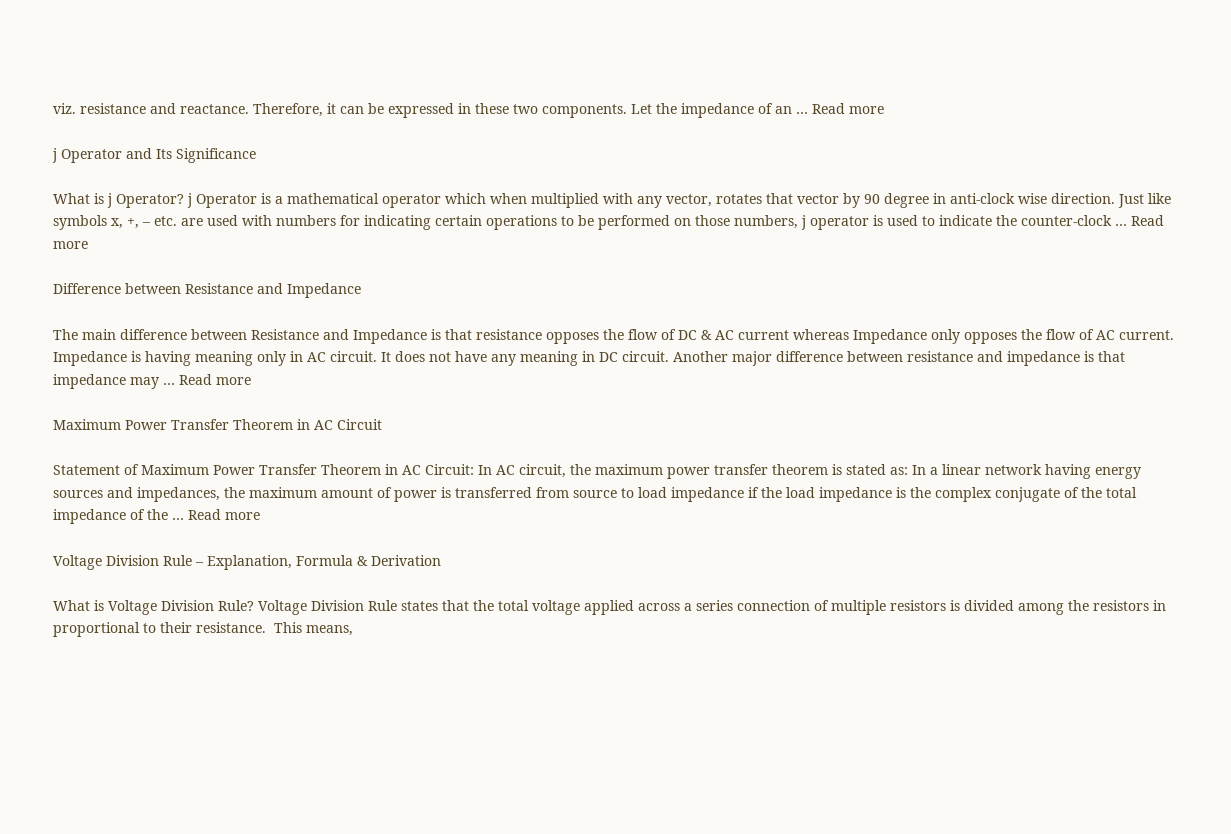viz. resistance and reactance. Therefore, it can be expressed in these two components. Let the impedance of an … Read more

j Operator and Its Significance

What is j Operator? j Operator is a mathematical operator which when multiplied with any vector, rotates that vector by 90 degree in anti-clock wise direction. Just like symbols x, +, – etc. are used with numbers for indicating certain operations to be performed on those numbers, j operator is used to indicate the counter-clock … Read more

Difference between Resistance and Impedance

The main difference between Resistance and Impedance is that resistance opposes the flow of DC & AC current whereas Impedance only opposes the flow of AC current. Impedance is having meaning only in AC circuit. It does not have any meaning in DC circuit. Another major difference between resistance and impedance is that impedance may … Read more

Maximum Power Transfer Theorem in AC Circuit

Statement of Maximum Power Transfer Theorem in AC Circuit: In AC circuit, the maximum power transfer theorem is stated as: In a linear network having energy sources and impedances, the maximum amount of power is transferred from source to load impedance if the load impedance is the complex conjugate of the total impedance of the … Read more

Voltage Division Rule – Explanation, Formula & Derivation

What is Voltage Division Rule? Voltage Division Rule states that the total voltage applied across a series connection of multiple resistors is divided among the resistors in proportional to their resistance.  This means,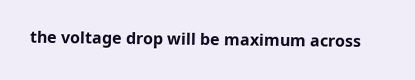the voltage drop will be maximum across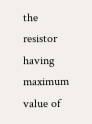the resistor having maximum value of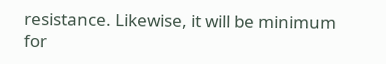resistance. Likewise, it will be minimum for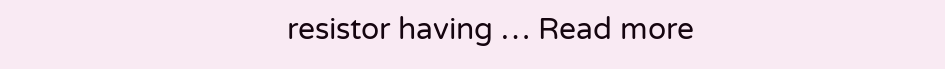resistor having … Read more